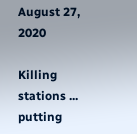August 27, 2020

Killing stations ... putting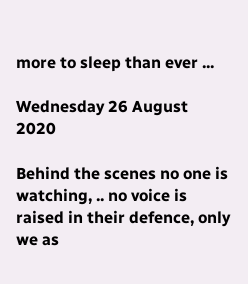more to sleep than ever ...

Wednesday 26 August 2020

Behind the scenes no one is watching, .. no voice is raised in their defence, only we as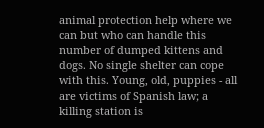animal protection help where we can but who can handle this number of dumped kittens and dogs. No single shelter can cope with this. Young, old, puppies - all are victims of Spanish law; a killing station is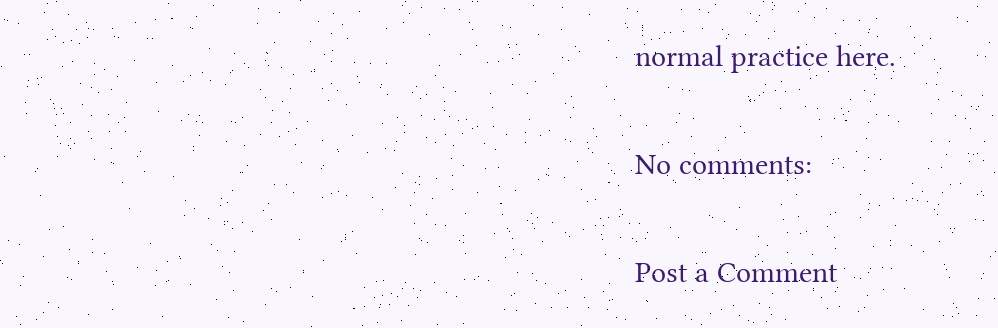normal practice here.

No comments:

Post a Comment